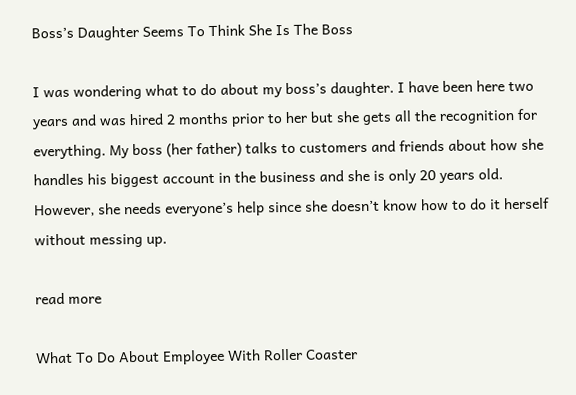Boss’s Daughter Seems To Think She Is The Boss

I was wondering what to do about my boss’s daughter. I have been here two years and was hired 2 months prior to her but she gets all the recognition for everything. My boss (her father) talks to customers and friends about how she handles his biggest account in the business and she is only 20 years old. However, she needs everyone’s help since she doesn’t know how to do it herself without messing up.

read more

What To Do About Employee With Roller Coaster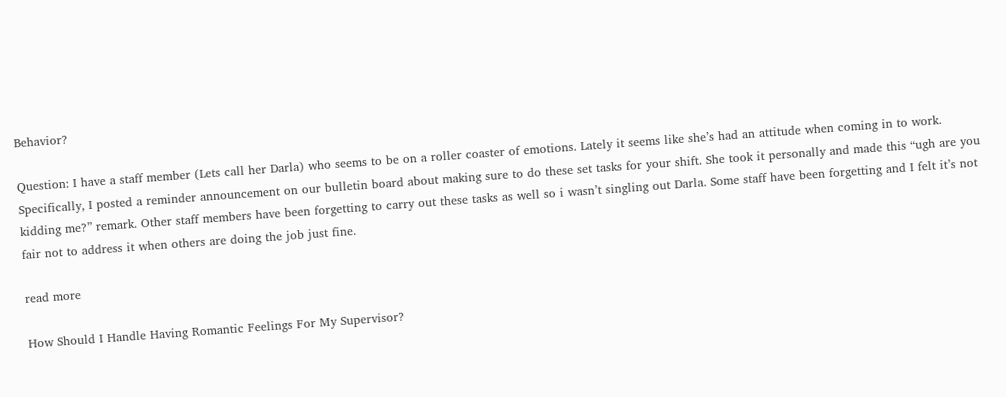Behavior?

Question: I have a staff member (Lets call her Darla) who seems to be on a roller coaster of emotions. Lately it seems like she’s had an attitude when coming in to work. Specifically, I posted a reminder announcement on our bulletin board about making sure to do these set tasks for your shift. She took it personally and made this “ugh are you kidding me?” remark. Other staff members have been forgetting to carry out these tasks as well so i wasn’t singling out Darla. Some staff have been forgetting and I felt it’s not fair not to address it when others are doing the job just fine.

read more

How Should I Handle Having Romantic Feelings For My Supervisor?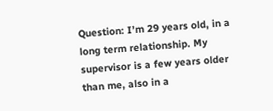Question: I’m 29 years old, in a long term relationship. My supervisor is a few years older than me, also in a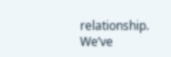relationship. We’ve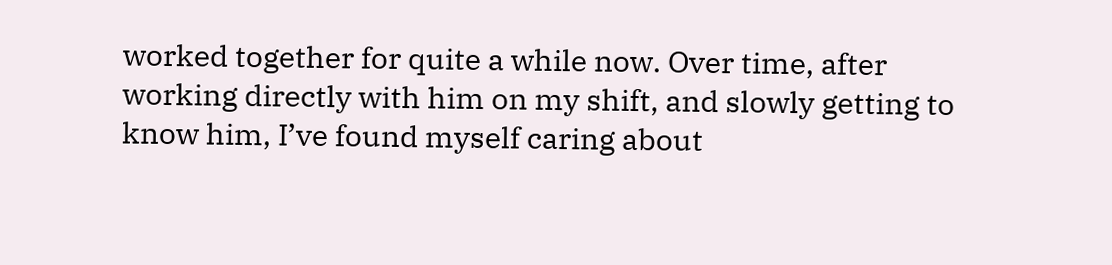worked together for quite a while now. Over time, after working directly with him on my shift, and slowly getting to know him, I’ve found myself caring about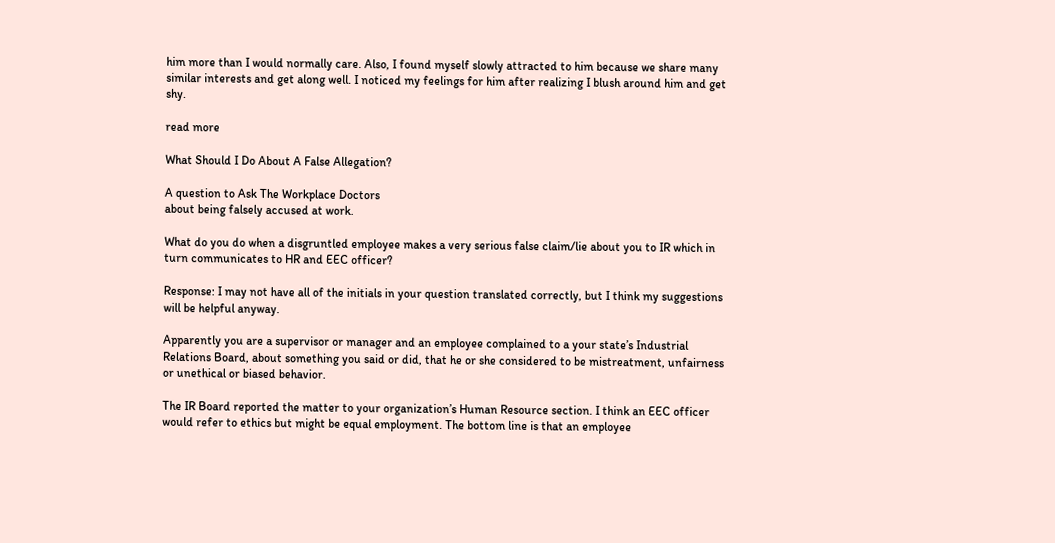him more than I would normally care. Also, I found myself slowly attracted to him because we share many similar interests and get along well. I noticed my feelings for him after realizing I blush around him and get shy.

read more

What Should I Do About A False Allegation?

A question to Ask The Workplace Doctors
about being falsely accused at work.

What do you do when a disgruntled employee makes a very serious false claim/lie about you to IR which in turn communicates to HR and EEC officer?

Response: I may not have all of the initials in your question translated correctly, but I think my suggestions will be helpful anyway.

Apparently you are a supervisor or manager and an employee complained to a your state’s Industrial Relations Board, about something you said or did, that he or she considered to be mistreatment, unfairness or unethical or biased behavior.

The IR Board reported the matter to your organization’s Human Resource section. I think an EEC officer would refer to ethics but might be equal employment. The bottom line is that an employee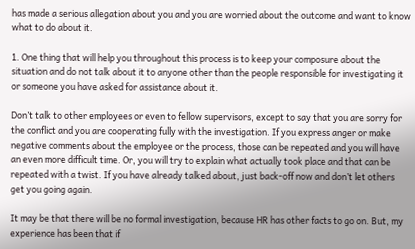has made a serious allegation about you and you are worried about the outcome and want to know what to do about it.

1. One thing that will help you throughout this process is to keep your composure about the situation and do not talk about it to anyone other than the people responsible for investigating it or someone you have asked for assistance about it.

Don’t talk to other employees or even to fellow supervisors, except to say that you are sorry for the conflict and you are cooperating fully with the investigation. If you express anger or make negative comments about the employee or the process, those can be repeated and you will have an even more difficult time. Or, you will try to explain what actually took place and that can be repeated with a twist. If you have already talked about, just back-off now and don’t let others get you going again.

It may be that there will be no formal investigation, because HR has other facts to go on. But, my experience has been that if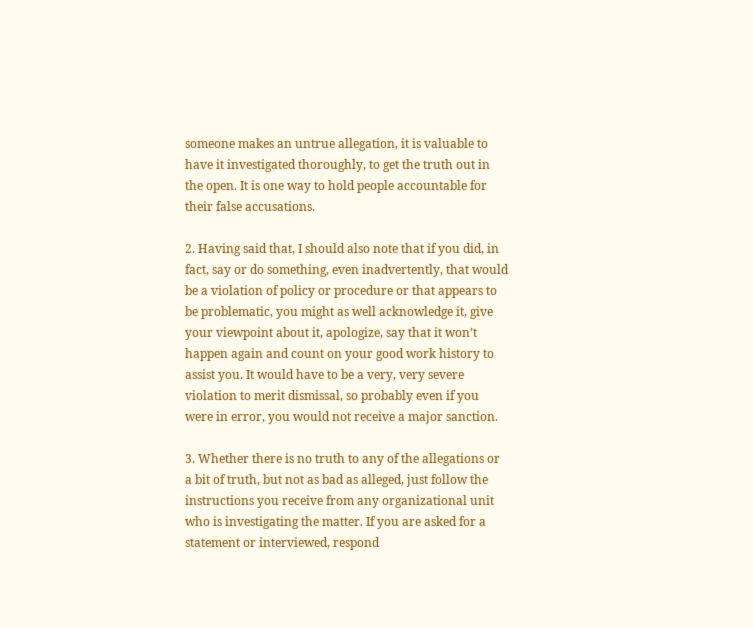someone makes an untrue allegation, it is valuable to have it investigated thoroughly, to get the truth out in the open. It is one way to hold people accountable for their false accusations.

2. Having said that, I should also note that if you did, in fact, say or do something, even inadvertently, that would be a violation of policy or procedure or that appears to be problematic, you might as well acknowledge it, give your viewpoint about it, apologize, say that it won’t happen again and count on your good work history to assist you. It would have to be a very, very severe violation to merit dismissal, so probably even if you were in error, you would not receive a major sanction.

3. Whether there is no truth to any of the allegations or a bit of truth, but not as bad as alleged, just follow the instructions you receive from any organizational unit who is investigating the matter. If you are asked for a statement or interviewed, respond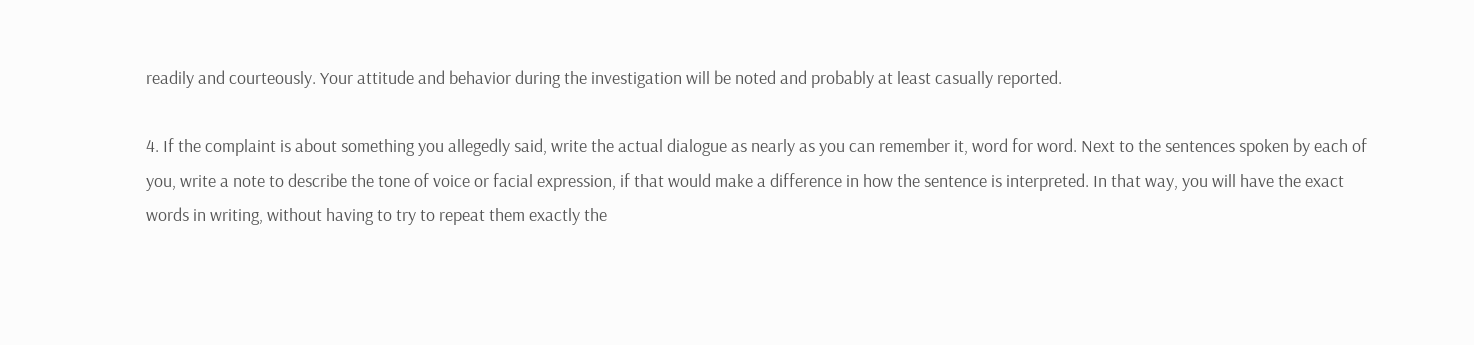readily and courteously. Your attitude and behavior during the investigation will be noted and probably at least casually reported.

4. If the complaint is about something you allegedly said, write the actual dialogue as nearly as you can remember it, word for word. Next to the sentences spoken by each of you, write a note to describe the tone of voice or facial expression, if that would make a difference in how the sentence is interpreted. In that way, you will have the exact words in writing, without having to try to repeat them exactly the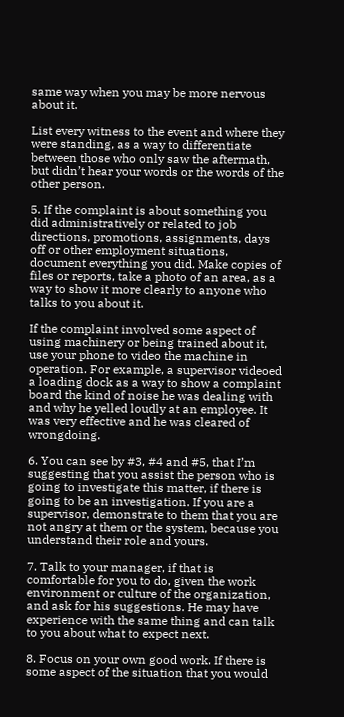same way when you may be more nervous about it.

List every witness to the event and where they were standing, as a way to differentiate between those who only saw the aftermath, but didn’t hear your words or the words of the other person.

5. If the complaint is about something you did administratively or related to job directions, promotions, assignments, days off or other employment situations, document everything you did. Make copies of files or reports, take a photo of an area, as a way to show it more clearly to anyone who talks to you about it.

If the complaint involved some aspect of using machinery or being trained about it, use your phone to video the machine in operation. For example, a supervisor videoed a loading dock as a way to show a complaint board the kind of noise he was dealing with and why he yelled loudly at an employee. It was very effective and he was cleared of wrongdoing.

6. You can see by #3, #4 and #5, that I’m suggesting that you assist the person who is going to investigate this matter, if there is going to be an investigation. If you are a supervisor, demonstrate to them that you are not angry at them or the system, because you understand their role and yours.

7. Talk to your manager, if that is comfortable for you to do, given the work environment or culture of the organization, and ask for his suggestions. He may have experience with the same thing and can talk to you about what to expect next.

8. Focus on your own good work. If there is some aspect of the situation that you would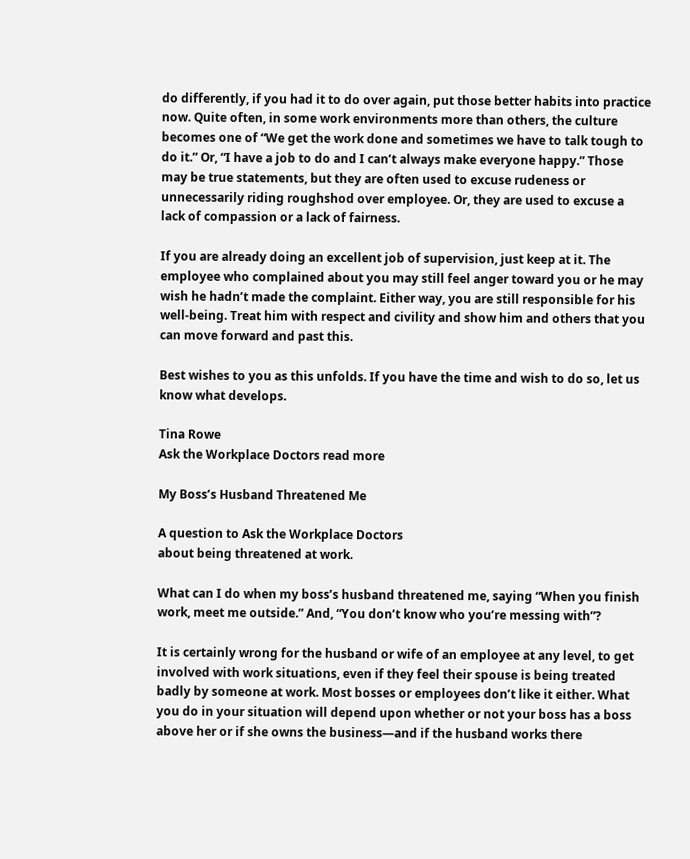do differently, if you had it to do over again, put those better habits into practice now. Quite often, in some work environments more than others, the culture becomes one of “We get the work done and sometimes we have to talk tough to do it.” Or, “I have a job to do and I can’t always make everyone happy.” Those may be true statements, but they are often used to excuse rudeness or unnecessarily riding roughshod over employee. Or, they are used to excuse a lack of compassion or a lack of fairness.

If you are already doing an excellent job of supervision, just keep at it. The employee who complained about you may still feel anger toward you or he may wish he hadn’t made the complaint. Either way, you are still responsible for his well-being. Treat him with respect and civility and show him and others that you can move forward and past this.

Best wishes to you as this unfolds. If you have the time and wish to do so, let us know what develops.

Tina Rowe
Ask the Workplace Doctors read more

My Boss’s Husband Threatened Me

A question to Ask the Workplace Doctors
about being threatened at work.

What can I do when my boss’s husband threatened me, saying “When you finish work, meet me outside.” And, “You don’t know who you’re messing with”?

It is certainly wrong for the husband or wife of an employee at any level, to get involved with work situations, even if they feel their spouse is being treated badly by someone at work. Most bosses or employees don’t like it either. What you do in your situation will depend upon whether or not your boss has a boss above her or if she owns the business—and if the husband works there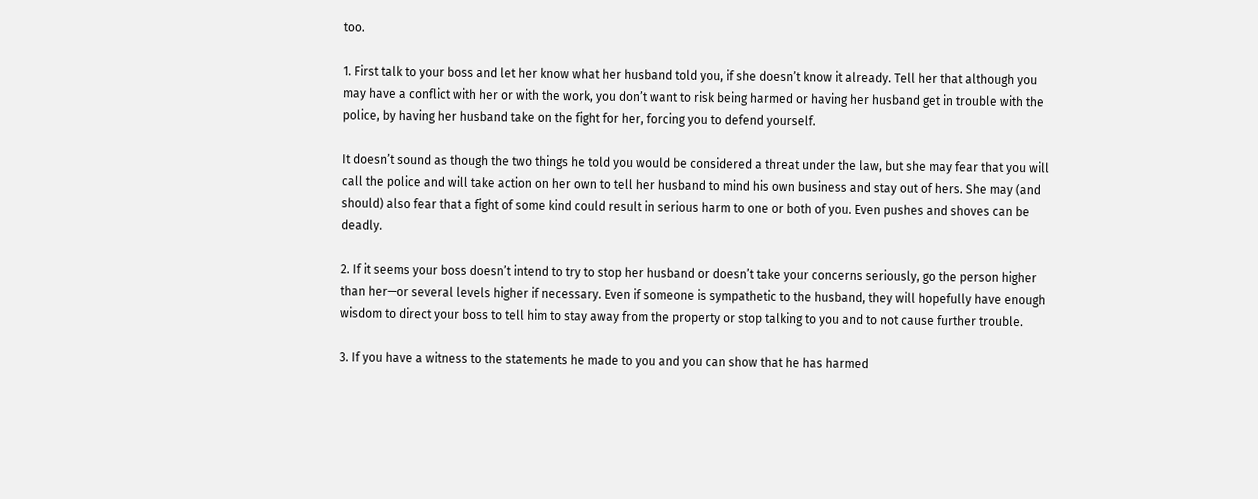too.

1. First talk to your boss and let her know what her husband told you, if she doesn’t know it already. Tell her that although you may have a conflict with her or with the work, you don’t want to risk being harmed or having her husband get in trouble with the police, by having her husband take on the fight for her, forcing you to defend yourself.

It doesn’t sound as though the two things he told you would be considered a threat under the law, but she may fear that you will call the police and will take action on her own to tell her husband to mind his own business and stay out of hers. She may (and should) also fear that a fight of some kind could result in serious harm to one or both of you. Even pushes and shoves can be deadly.

2. If it seems your boss doesn’t intend to try to stop her husband or doesn’t take your concerns seriously, go the person higher than her—or several levels higher if necessary. Even if someone is sympathetic to the husband, they will hopefully have enough wisdom to direct your boss to tell him to stay away from the property or stop talking to you and to not cause further trouble.

3. If you have a witness to the statements he made to you and you can show that he has harmed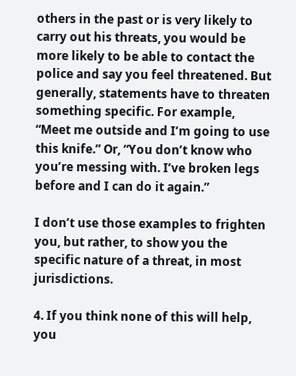others in the past or is very likely to carry out his threats, you would be more likely to be able to contact the police and say you feel threatened. But generally, statements have to threaten something specific. For example, “Meet me outside and I’m going to use this knife.” Or, “You don’t know who you’re messing with. I’ve broken legs before and I can do it again.”

I don’t use those examples to frighten you, but rather, to show you the specific nature of a threat, in most jurisdictions.

4. If you think none of this will help, you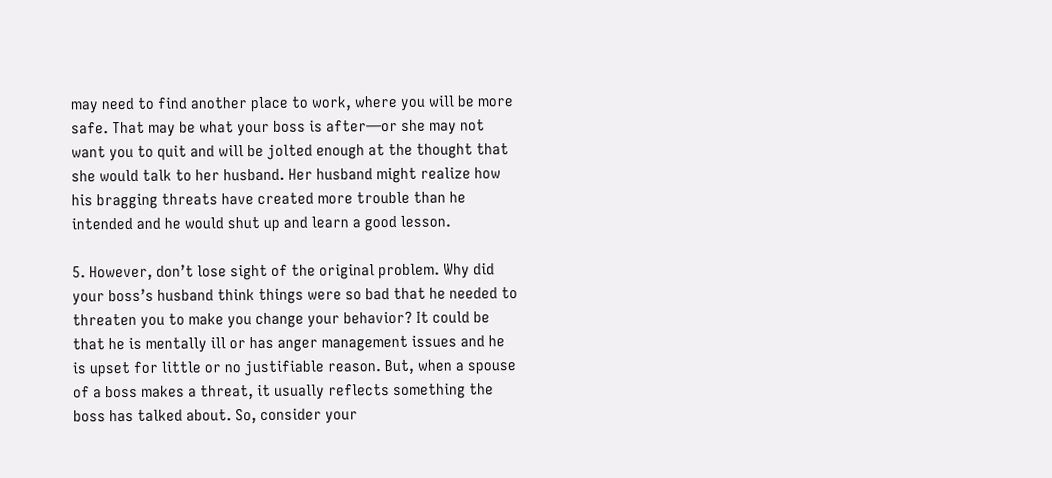may need to find another place to work, where you will be more safe. That may be what your boss is after—or she may not want you to quit and will be jolted enough at the thought that she would talk to her husband. Her husband might realize how his bragging threats have created more trouble than he intended and he would shut up and learn a good lesson.

5. However, don’t lose sight of the original problem. Why did your boss’s husband think things were so bad that he needed to threaten you to make you change your behavior? It could be that he is mentally ill or has anger management issues and he is upset for little or no justifiable reason. But, when a spouse of a boss makes a threat, it usually reflects something the boss has talked about. So, consider your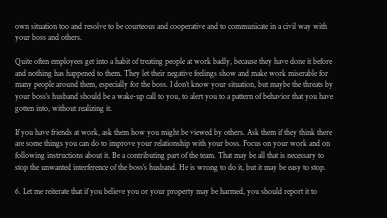own situation too and resolve to be courteous and cooperative and to communicate in a civil way with your boss and others.

Quite often employees get into a habit of treating people at work badly, because they have done it before and nothing has happened to them. They let their negative feelings show and make work miserable for many people around them, especially for the boss. I don’t know your situation, but maybe the threats by your boss’s husband should be a wake-up call to you, to alert you to a pattern of behavior that you have gotten into, without realizing it.

If you have friends at work, ask them how you might be viewed by others. Ask them if they think there are some things you can do to improve your relationship with your boss. Focus on your work and on following instructions about it. Be a contributing part of the team. That may be all that is necessary to stop the unwanted interference of the boss’s husband. He is wrong to do it, but it may be easy to stop.

6. Let me reiterate that if you believe you or your property may be harmed, you should report it to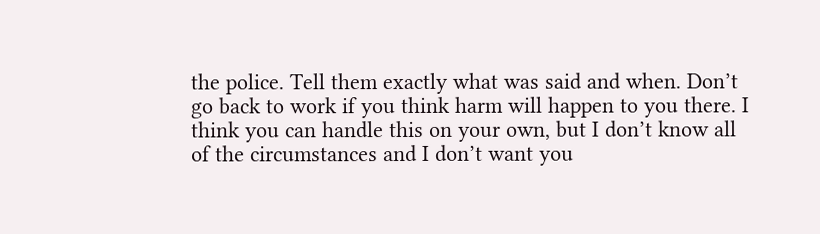the police. Tell them exactly what was said and when. Don’t go back to work if you think harm will happen to you there. I think you can handle this on your own, but I don’t know all of the circumstances and I don’t want you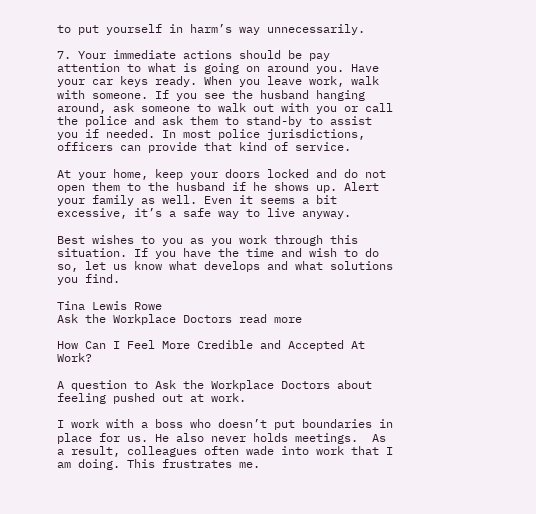to put yourself in harm’s way unnecessarily.

7. Your immediate actions should be pay attention to what is going on around you. Have your car keys ready. When you leave work, walk with someone. If you see the husband hanging around, ask someone to walk out with you or call the police and ask them to stand-by to assist you if needed. In most police jurisdictions, officers can provide that kind of service.

At your home, keep your doors locked and do not open them to the husband if he shows up. Alert your family as well. Even it seems a bit excessive, it’s a safe way to live anyway.

Best wishes to you as you work through this situation. If you have the time and wish to do so, let us know what develops and what solutions you find.

Tina Lewis Rowe
Ask the Workplace Doctors read more

How Can I Feel More Credible and Accepted At Work?

A question to Ask the Workplace Doctors about feeling pushed out at work.

I work with a boss who doesn’t put boundaries in place for us. He also never holds meetings.  As a result, colleagues often wade into work that I am doing. This frustrates me.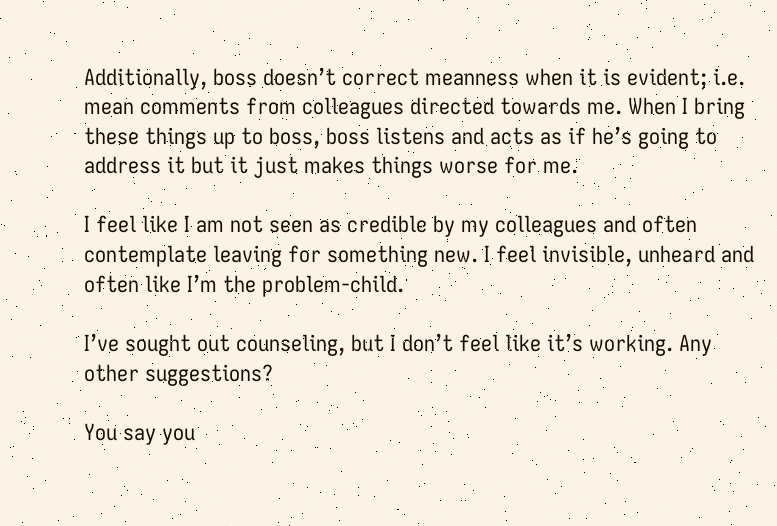Additionally, boss doesn’t correct meanness when it is evident; i.e. mean comments from colleagues directed towards me. When I bring these things up to boss, boss listens and acts as if he’s going to address it but it just makes things worse for me.

I feel like I am not seen as credible by my colleagues and often contemplate leaving for something new. I feel invisible, unheard and often like I’m the problem-child.

I’ve sought out counseling, but I don’t feel like it’s working. Any other suggestions?

You say you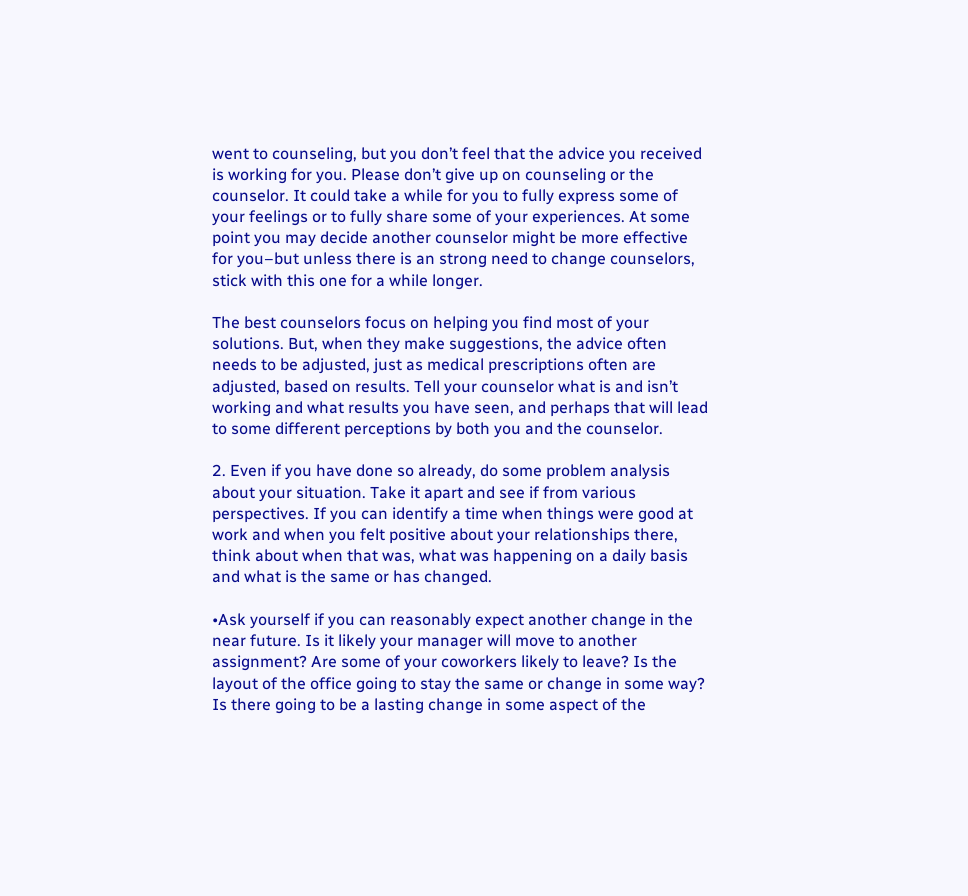went to counseling, but you don’t feel that the advice you received is working for you. Please don’t give up on counseling or the counselor. It could take a while for you to fully express some of your feelings or to fully share some of your experiences. At some point you may decide another counselor might be more effective for you–but unless there is an strong need to change counselors, stick with this one for a while longer.

The best counselors focus on helping you find most of your solutions. But, when they make suggestions, the advice often needs to be adjusted, just as medical prescriptions often are adjusted, based on results. Tell your counselor what is and isn’t working and what results you have seen, and perhaps that will lead to some different perceptions by both you and the counselor.

2. Even if you have done so already, do some problem analysis about your situation. Take it apart and see if from various perspectives. If you can identify a time when things were good at work and when you felt positive about your relationships there, think about when that was, what was happening on a daily basis and what is the same or has changed.

•Ask yourself if you can reasonably expect another change in the near future. Is it likely your manager will move to another assignment? Are some of your coworkers likely to leave? Is the layout of the office going to stay the same or change in some way? Is there going to be a lasting change in some aspect of the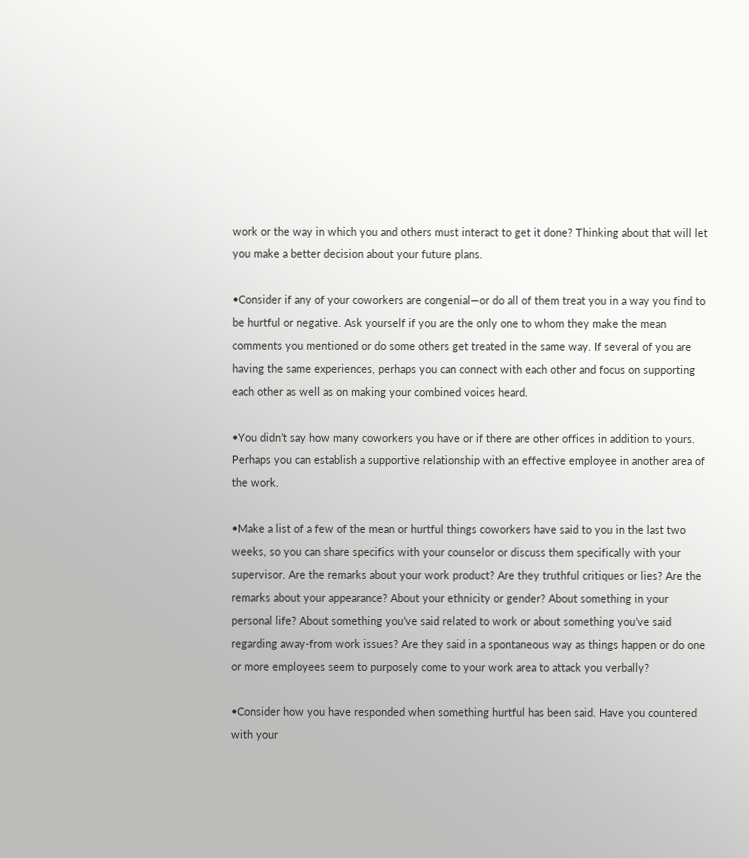work or the way in which you and others must interact to get it done? Thinking about that will let you make a better decision about your future plans.

•Consider if any of your coworkers are congenial—or do all of them treat you in a way you find to be hurtful or negative. Ask yourself if you are the only one to whom they make the mean comments you mentioned or do some others get treated in the same way. If several of you are having the same experiences, perhaps you can connect with each other and focus on supporting each other as well as on making your combined voices heard.

•You didn’t say how many coworkers you have or if there are other offices in addition to yours. Perhaps you can establish a supportive relationship with an effective employee in another area of the work.

•Make a list of a few of the mean or hurtful things coworkers have said to you in the last two weeks, so you can share specifics with your counselor or discuss them specifically with your supervisor. Are the remarks about your work product? Are they truthful critiques or lies? Are the remarks about your appearance? About your ethnicity or gender? About something in your personal life? About something you’ve said related to work or about something you’ve said regarding away-from work issues? Are they said in a spontaneous way as things happen or do one or more employees seem to purposely come to your work area to attack you verbally?

•Consider how you have responded when something hurtful has been said. Have you countered with your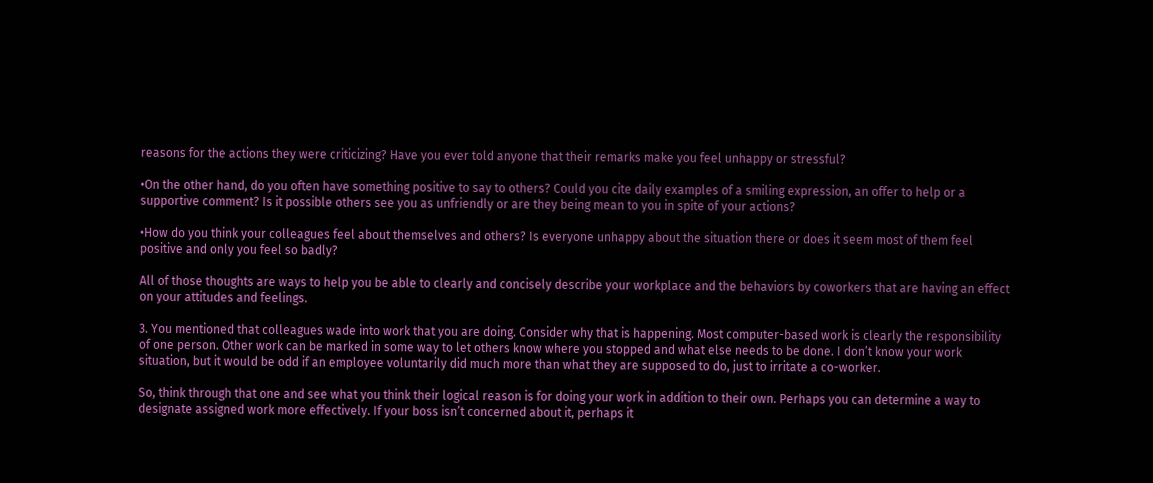reasons for the actions they were criticizing? Have you ever told anyone that their remarks make you feel unhappy or stressful?

•On the other hand, do you often have something positive to say to others? Could you cite daily examples of a smiling expression, an offer to help or a supportive comment? Is it possible others see you as unfriendly or are they being mean to you in spite of your actions?

•How do you think your colleagues feel about themselves and others? Is everyone unhappy about the situation there or does it seem most of them feel positive and only you feel so badly?

All of those thoughts are ways to help you be able to clearly and concisely describe your workplace and the behaviors by coworkers that are having an effect on your attitudes and feelings.

3. You mentioned that colleagues wade into work that you are doing. Consider why that is happening. Most computer-based work is clearly the responsibility of one person. Other work can be marked in some way to let others know where you stopped and what else needs to be done. I don’t know your work situation, but it would be odd if an employee voluntarily did much more than what they are supposed to do, just to irritate a co-worker.

So, think through that one and see what you think their logical reason is for doing your work in addition to their own. Perhaps you can determine a way to designate assigned work more effectively. If your boss isn’t concerned about it, perhaps it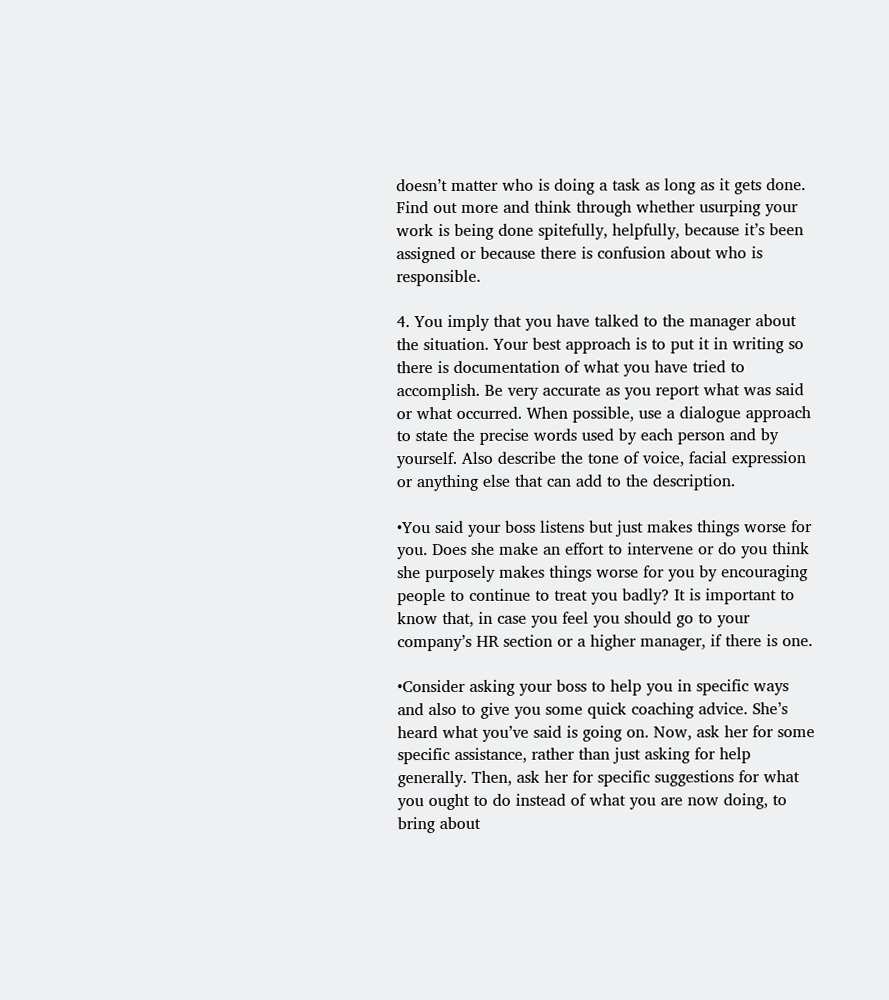doesn’t matter who is doing a task as long as it gets done. Find out more and think through whether usurping your work is being done spitefully, helpfully, because it’s been assigned or because there is confusion about who is responsible.

4. You imply that you have talked to the manager about the situation. Your best approach is to put it in writing so there is documentation of what you have tried to accomplish. Be very accurate as you report what was said or what occurred. When possible, use a dialogue approach to state the precise words used by each person and by yourself. Also describe the tone of voice, facial expression or anything else that can add to the description.

•You said your boss listens but just makes things worse for you. Does she make an effort to intervene or do you think she purposely makes things worse for you by encouraging people to continue to treat you badly? It is important to know that, in case you feel you should go to your company’s HR section or a higher manager, if there is one.

•Consider asking your boss to help you in specific ways and also to give you some quick coaching advice. She’s heard what you’ve said is going on. Now, ask her for some specific assistance, rather than just asking for help generally. Then, ask her for specific suggestions for what you ought to do instead of what you are now doing, to bring about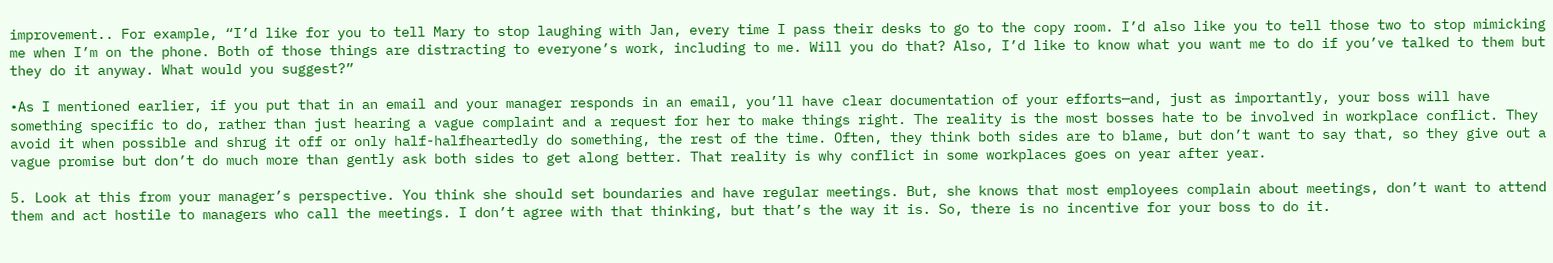improvement.. For example, “I’d like for you to tell Mary to stop laughing with Jan, every time I pass their desks to go to the copy room. I’d also like you to tell those two to stop mimicking me when I’m on the phone. Both of those things are distracting to everyone’s work, including to me. Will you do that? Also, I’d like to know what you want me to do if you’ve talked to them but they do it anyway. What would you suggest?”

•As I mentioned earlier, if you put that in an email and your manager responds in an email, you’ll have clear documentation of your efforts—and, just as importantly, your boss will have something specific to do, rather than just hearing a vague complaint and a request for her to make things right. The reality is the most bosses hate to be involved in workplace conflict. They avoid it when possible and shrug it off or only half-halfheartedly do something, the rest of the time. Often, they think both sides are to blame, but don’t want to say that, so they give out a vague promise but don’t do much more than gently ask both sides to get along better. That reality is why conflict in some workplaces goes on year after year.

5. Look at this from your manager’s perspective. You think she should set boundaries and have regular meetings. But, she knows that most employees complain about meetings, don’t want to attend them and act hostile to managers who call the meetings. I don’t agree with that thinking, but that’s the way it is. So, there is no incentive for your boss to do it.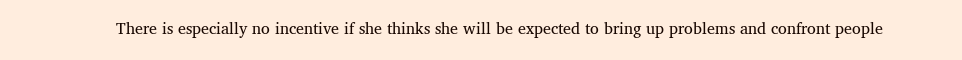There is especially no incentive if she thinks she will be expected to bring up problems and confront people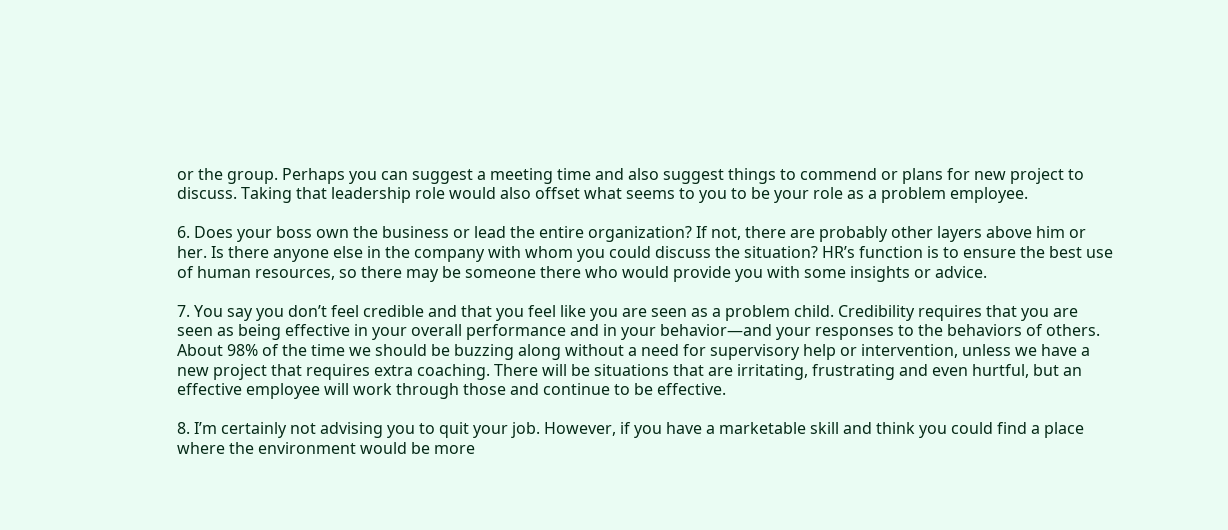or the group. Perhaps you can suggest a meeting time and also suggest things to commend or plans for new project to discuss. Taking that leadership role would also offset what seems to you to be your role as a problem employee.

6. Does your boss own the business or lead the entire organization? If not, there are probably other layers above him or her. Is there anyone else in the company with whom you could discuss the situation? HR’s function is to ensure the best use of human resources, so there may be someone there who would provide you with some insights or advice.

7. You say you don’t feel credible and that you feel like you are seen as a problem child. Credibility requires that you are seen as being effective in your overall performance and in your behavior—and your responses to the behaviors of others. About 98% of the time we should be buzzing along without a need for supervisory help or intervention, unless we have a new project that requires extra coaching. There will be situations that are irritating, frustrating and even hurtful, but an effective employee will work through those and continue to be effective.

8. I’m certainly not advising you to quit your job. However, if you have a marketable skill and think you could find a place where the environment would be more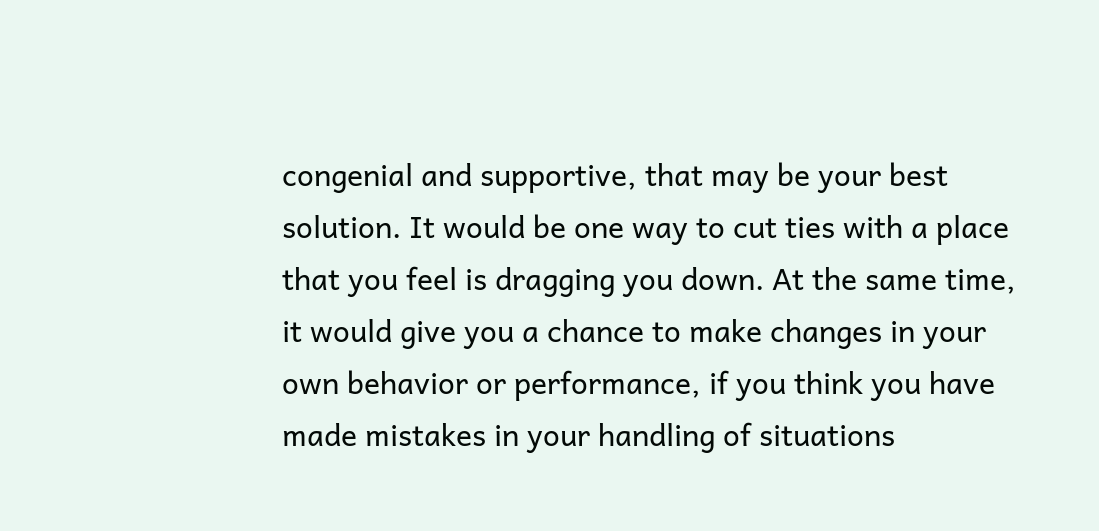congenial and supportive, that may be your best solution. It would be one way to cut ties with a place that you feel is dragging you down. At the same time, it would give you a chance to make changes in your own behavior or performance, if you think you have made mistakes in your handling of situations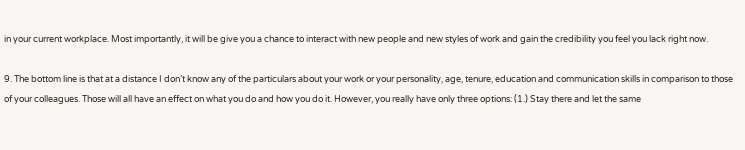in your current workplace. Most importantly, it will be give you a chance to interact with new people and new styles of work and gain the credibility you feel you lack right now.

9. The bottom line is that at a distance I don’t know any of the particulars about your work or your personality, age, tenure, education and communication skills in comparison to those of your colleagues. Those will all have an effect on what you do and how you do it. However, you really have only three options: (1.) Stay there and let the same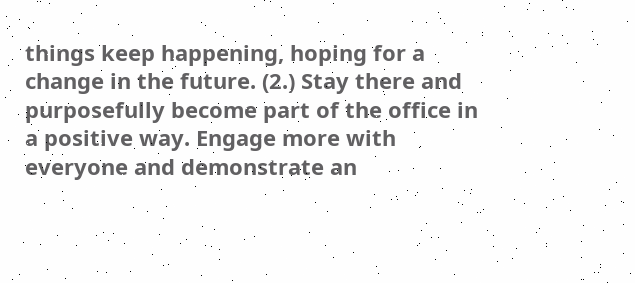things keep happening, hoping for a change in the future. (2.) Stay there and purposefully become part of the office in a positive way. Engage more with everyone and demonstrate an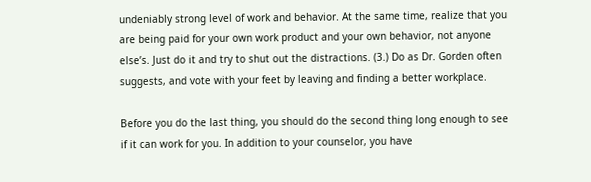undeniably strong level of work and behavior. At the same time, realize that you are being paid for your own work product and your own behavior, not anyone else’s. Just do it and try to shut out the distractions. (3.) Do as Dr. Gorden often suggests, and vote with your feet by leaving and finding a better workplace.

Before you do the last thing, you should do the second thing long enough to see if it can work for you. In addition to your counselor, you have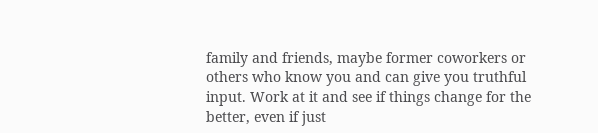family and friends, maybe former coworkers or others who know you and can give you truthful input. Work at it and see if things change for the better, even if just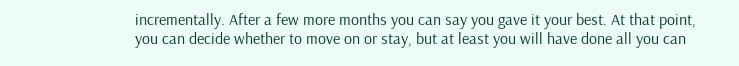incrementally. After a few more months you can say you gave it your best. At that point, you can decide whether to move on or stay, but at least you will have done all you can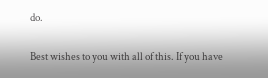do.

Best wishes to you with all of this. If you have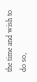the time and wish to do so,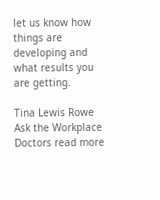let us know how things are developing and what results you are getting.

Tina Lewis Rowe
Ask the Workplace Doctors read more